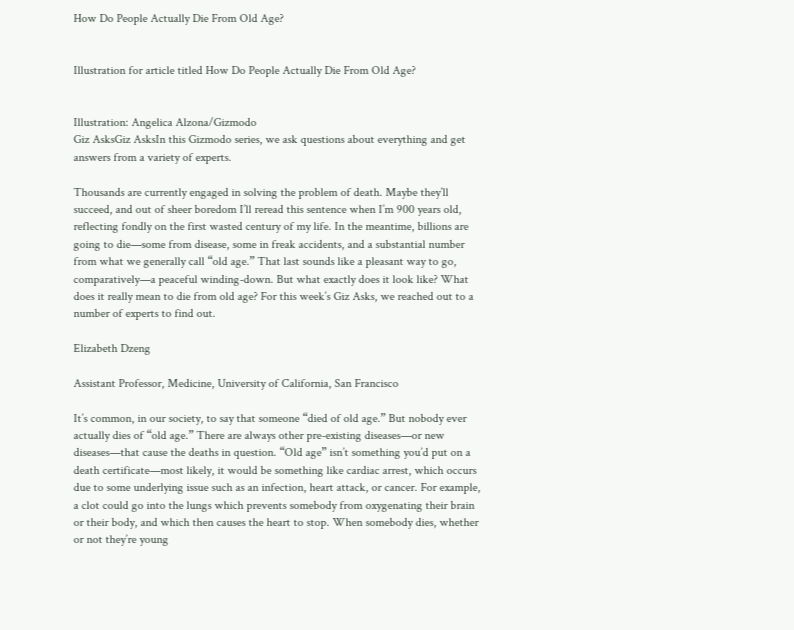How Do People Actually Die From Old Age?


Illustration for article titled How Do People Actually Die From Old Age?


Illustration: Angelica Alzona/Gizmodo
Giz AsksGiz AsksIn this Gizmodo series, we ask questions about everything and get answers from a variety of experts.

Thousands are currently engaged in solving the problem of death. Maybe they’ll succeed, and out of sheer boredom I’ll reread this sentence when I’m 900 years old, reflecting fondly on the first wasted century of my life. In the meantime, billions are going to die—some from disease, some in freak accidents, and a substantial number from what we generally call “old age.” That last sounds like a pleasant way to go, comparatively—a peaceful winding-down. But what exactly does it look like? What does it really mean to die from old age? For this week’s Giz Asks, we reached out to a number of experts to find out.

Elizabeth Dzeng

Assistant Professor, Medicine, University of California, San Francisco

It’s common, in our society, to say that someone “died of old age.” But nobody ever actually dies of “old age.” There are always other pre-existing diseases—or new diseases—that cause the deaths in question. “Old age” isn’t something you’d put on a death certificate—most likely, it would be something like cardiac arrest, which occurs due to some underlying issue such as an infection, heart attack, or cancer. For example, a clot could go into the lungs which prevents somebody from oxygenating their brain or their body, and which then causes the heart to stop. When somebody dies, whether or not they’re young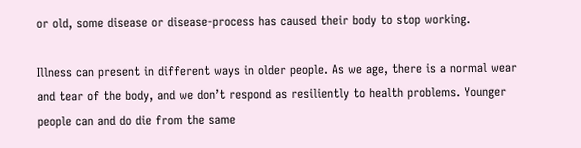or old, some disease or disease-process has caused their body to stop working.

Illness can present in different ways in older people. As we age, there is a normal wear and tear of the body, and we don’t respond as resiliently to health problems. Younger people can and do die from the same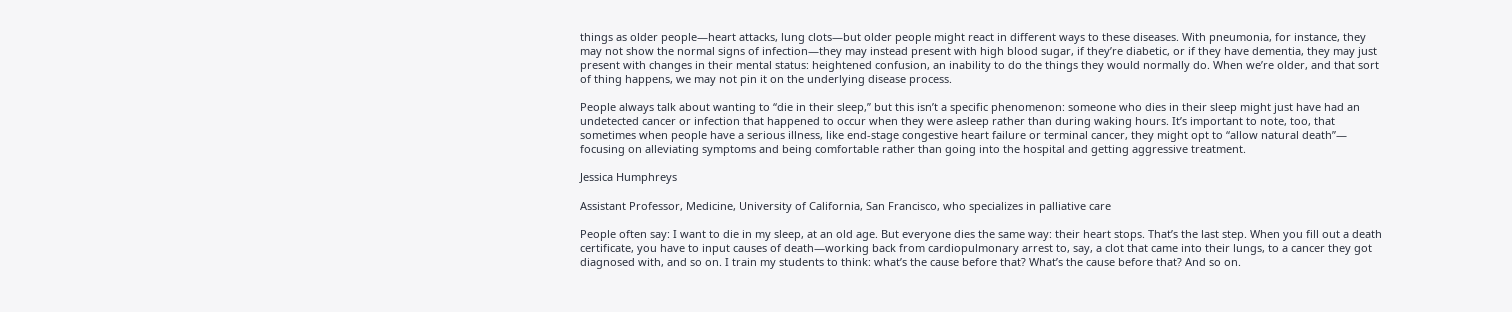things as older people—heart attacks, lung clots—but older people might react in different ways to these diseases. With pneumonia, for instance, they may not show the normal signs of infection—they may instead present with high blood sugar, if they’re diabetic, or if they have dementia, they may just present with changes in their mental status: heightened confusion, an inability to do the things they would normally do. When we’re older, and that sort of thing happens, we may not pin it on the underlying disease process.

People always talk about wanting to “die in their sleep,” but this isn’t a specific phenomenon: someone who dies in their sleep might just have had an undetected cancer or infection that happened to occur when they were asleep rather than during waking hours. It’s important to note, too, that sometimes when people have a serious illness, like end-stage congestive heart failure or terminal cancer, they might opt to “allow natural death”— focusing on alleviating symptoms and being comfortable rather than going into the hospital and getting aggressive treatment.

Jessica Humphreys

Assistant Professor, Medicine, University of California, San Francisco, who specializes in palliative care

People often say: I want to die in my sleep, at an old age. But everyone dies the same way: their heart stops. That’s the last step. When you fill out a death certificate, you have to input causes of death—working back from cardiopulmonary arrest to, say, a clot that came into their lungs, to a cancer they got diagnosed with, and so on. I train my students to think: what’s the cause before that? What’s the cause before that? And so on.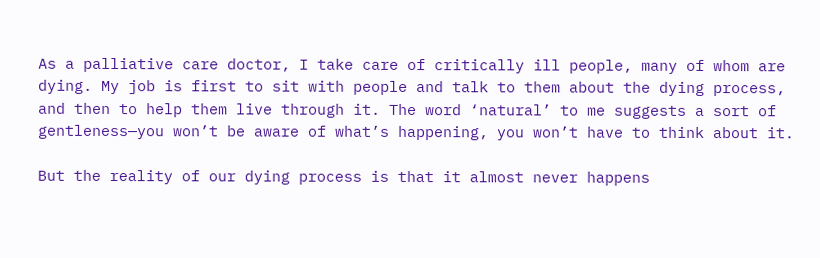As a palliative care doctor, I take care of critically ill people, many of whom are dying. My job is first to sit with people and talk to them about the dying process, and then to help them live through it. The word ‘natural’ to me suggests a sort of gentleness—you won’t be aware of what’s happening, you won’t have to think about it.

But the reality of our dying process is that it almost never happens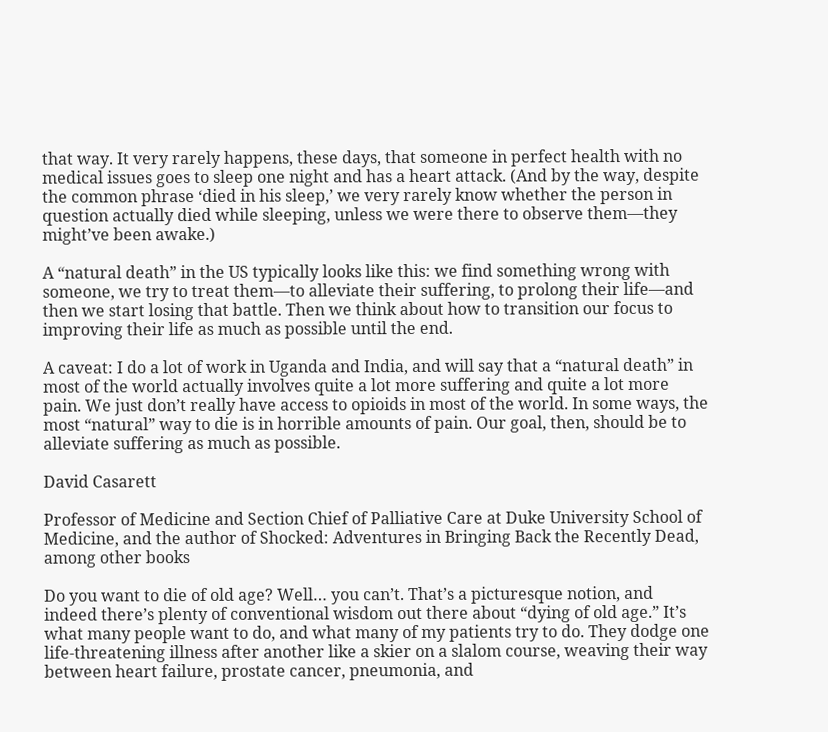that way. It very rarely happens, these days, that someone in perfect health with no medical issues goes to sleep one night and has a heart attack. (And by the way, despite the common phrase ‘died in his sleep,’ we very rarely know whether the person in question actually died while sleeping, unless we were there to observe them—they might’ve been awake.)

A “natural death” in the US typically looks like this: we find something wrong with someone, we try to treat them—to alleviate their suffering, to prolong their life—and then we start losing that battle. Then we think about how to transition our focus to improving their life as much as possible until the end.

A caveat: I do a lot of work in Uganda and India, and will say that a “natural death” in most of the world actually involves quite a lot more suffering and quite a lot more pain. We just don’t really have access to opioids in most of the world. In some ways, the most “natural” way to die is in horrible amounts of pain. Our goal, then, should be to alleviate suffering as much as possible.

David Casarett

Professor of Medicine and Section Chief of Palliative Care at Duke University School of Medicine, and the author of Shocked: Adventures in Bringing Back the Recently Dead, among other books

Do you want to die of old age? Well… you can’t. That’s a picturesque notion, and indeed there’s plenty of conventional wisdom out there about “dying of old age.” It’s what many people want to do, and what many of my patients try to do. They dodge one life-threatening illness after another like a skier on a slalom course, weaving their way between heart failure, prostate cancer, pneumonia, and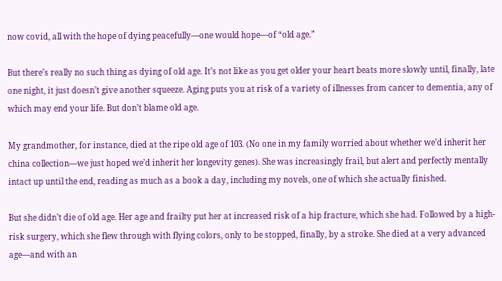now covid, all with the hope of dying peacefully—one would hope—of “old age.”

But there’s really no such thing as dying of old age. It’s not like as you get older your heart beats more slowly until, finally, late one night, it just doesn’t give another squeeze. Aging puts you at risk of a variety of illnesses from cancer to dementia, any of which may end your life. But don’t blame old age.

My grandmother, for instance, died at the ripe old age of 103. (No one in my family worried about whether we’d inherit her china collection—we just hoped we’d inherit her longevity genes). She was increasingly frail, but alert and perfectly mentally intact up until the end, reading as much as a book a day, including my novels, one of which she actually finished.

But she didn’t die of old age. Her age and frailty put her at increased risk of a hip fracture, which she had. Followed by a high-risk surgery, which she flew through with flying colors, only to be stopped, finally, by a stroke. She died at a very advanced age—and with an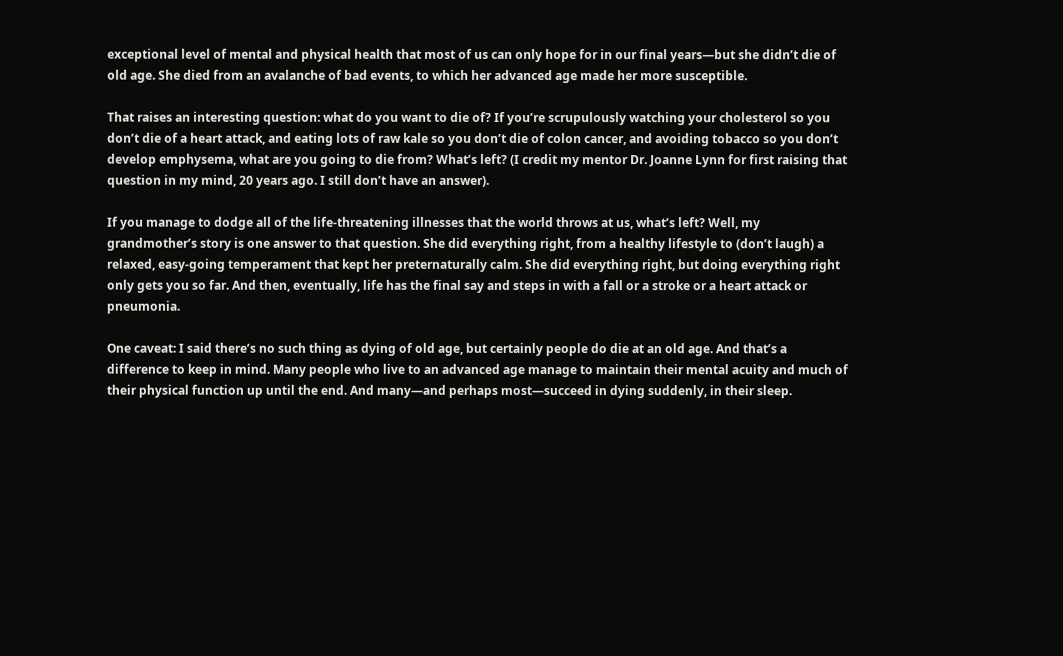exceptional level of mental and physical health that most of us can only hope for in our final years—but she didn’t die of old age. She died from an avalanche of bad events, to which her advanced age made her more susceptible.

That raises an interesting question: what do you want to die of? If you’re scrupulously watching your cholesterol so you don’t die of a heart attack, and eating lots of raw kale so you don’t die of colon cancer, and avoiding tobacco so you don’t develop emphysema, what are you going to die from? What’s left? (I credit my mentor Dr. Joanne Lynn for first raising that question in my mind, 20 years ago. I still don’t have an answer).

If you manage to dodge all of the life-threatening illnesses that the world throws at us, what’s left? Well, my grandmother’s story is one answer to that question. She did everything right, from a healthy lifestyle to (don’t laugh) a relaxed, easy-going temperament that kept her preternaturally calm. She did everything right, but doing everything right only gets you so far. And then, eventually, life has the final say and steps in with a fall or a stroke or a heart attack or pneumonia.

One caveat: I said there’s no such thing as dying of old age, but certainly people do die at an old age. And that’s a difference to keep in mind. Many people who live to an advanced age manage to maintain their mental acuity and much of their physical function up until the end. And many—and perhaps most—succeed in dying suddenly, in their sleep.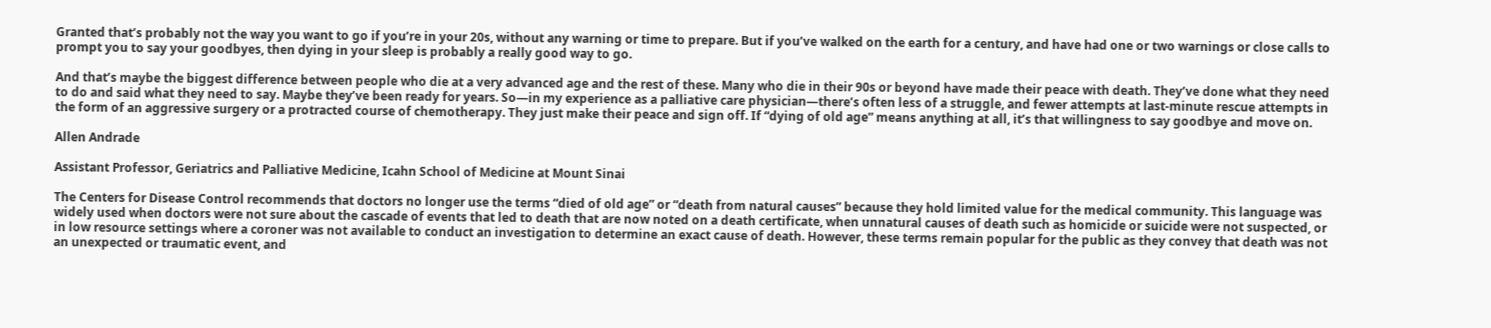Granted that’s probably not the way you want to go if you’re in your 20s, without any warning or time to prepare. But if you’ve walked on the earth for a century, and have had one or two warnings or close calls to prompt you to say your goodbyes, then dying in your sleep is probably a really good way to go.

And that’s maybe the biggest difference between people who die at a very advanced age and the rest of these. Many who die in their 90s or beyond have made their peace with death. They’ve done what they need to do and said what they need to say. Maybe they’ve been ready for years. So—in my experience as a palliative care physician—there’s often less of a struggle, and fewer attempts at last-minute rescue attempts in the form of an aggressive surgery or a protracted course of chemotherapy. They just make their peace and sign off. If “dying of old age” means anything at all, it’s that willingness to say goodbye and move on.

Allen Andrade

Assistant Professor, Geriatrics and Palliative Medicine, Icahn School of Medicine at Mount Sinai

The Centers for Disease Control recommends that doctors no longer use the terms “died of old age” or “death from natural causes” because they hold limited value for the medical community. This language was widely used when doctors were not sure about the cascade of events that led to death that are now noted on a death certificate, when unnatural causes of death such as homicide or suicide were not suspected, or in low resource settings where a coroner was not available to conduct an investigation to determine an exact cause of death. However, these terms remain popular for the public as they convey that death was not an unexpected or traumatic event, and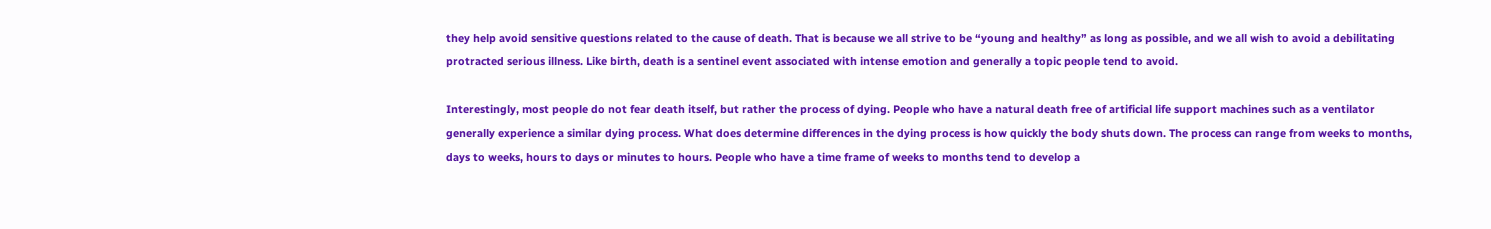they help avoid sensitive questions related to the cause of death. That is because we all strive to be “young and healthy” as long as possible, and we all wish to avoid a debilitating protracted serious illness. Like birth, death is a sentinel event associated with intense emotion and generally a topic people tend to avoid.

Interestingly, most people do not fear death itself, but rather the process of dying. People who have a natural death free of artificial life support machines such as a ventilator generally experience a similar dying process. What does determine differences in the dying process is how quickly the body shuts down. The process can range from weeks to months, days to weeks, hours to days or minutes to hours. People who have a time frame of weeks to months tend to develop a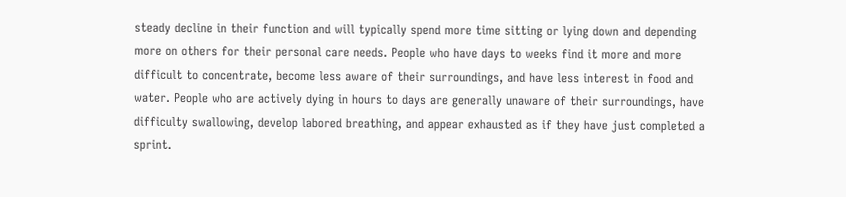steady decline in their function and will typically spend more time sitting or lying down and depending more on others for their personal care needs. People who have days to weeks find it more and more difficult to concentrate, become less aware of their surroundings, and have less interest in food and water. People who are actively dying in hours to days are generally unaware of their surroundings, have difficulty swallowing, develop labored breathing, and appear exhausted as if they have just completed a sprint.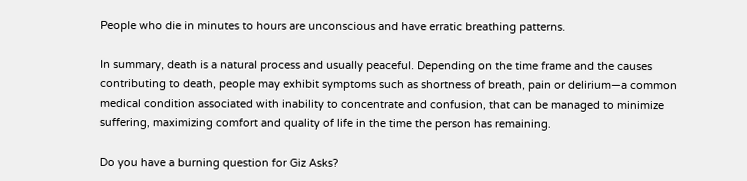People who die in minutes to hours are unconscious and have erratic breathing patterns.

In summary, death is a natural process and usually peaceful. Depending on the time frame and the causes contributing to death, people may exhibit symptoms such as shortness of breath, pain or delirium—a common medical condition associated with inability to concentrate and confusion, that can be managed to minimize suffering, maximizing comfort and quality of life in the time the person has remaining.

Do you have a burning question for Giz Asks?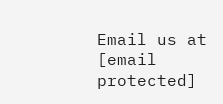Email us at [email protected]